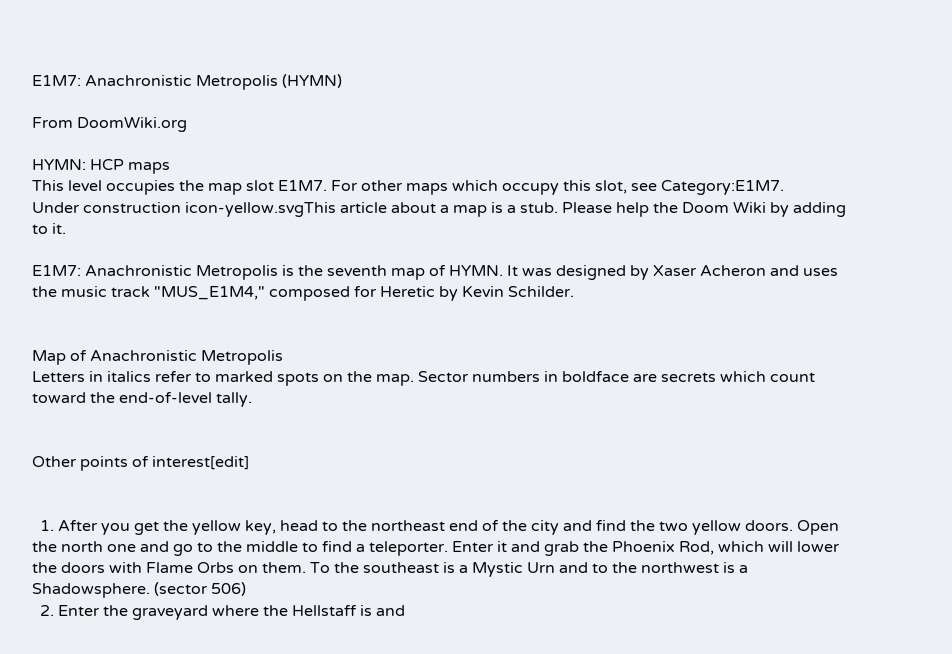E1M7: Anachronistic Metropolis (HYMN)

From DoomWiki.org

HYMN: HCP maps
This level occupies the map slot E1M7. For other maps which occupy this slot, see Category:E1M7.
Under construction icon-yellow.svgThis article about a map is a stub. Please help the Doom Wiki by adding to it.

E1M7: Anachronistic Metropolis is the seventh map of HYMN. It was designed by Xaser Acheron and uses the music track "MUS_E1M4," composed for Heretic by Kevin Schilder.


Map of Anachronistic Metropolis
Letters in italics refer to marked spots on the map. Sector numbers in boldface are secrets which count toward the end-of-level tally.


Other points of interest[edit]


  1. After you get the yellow key, head to the northeast end of the city and find the two yellow doors. Open the north one and go to the middle to find a teleporter. Enter it and grab the Phoenix Rod, which will lower the doors with Flame Orbs on them. To the southeast is a Mystic Urn and to the northwest is a Shadowsphere. (sector 506)
  2. Enter the graveyard where the Hellstaff is and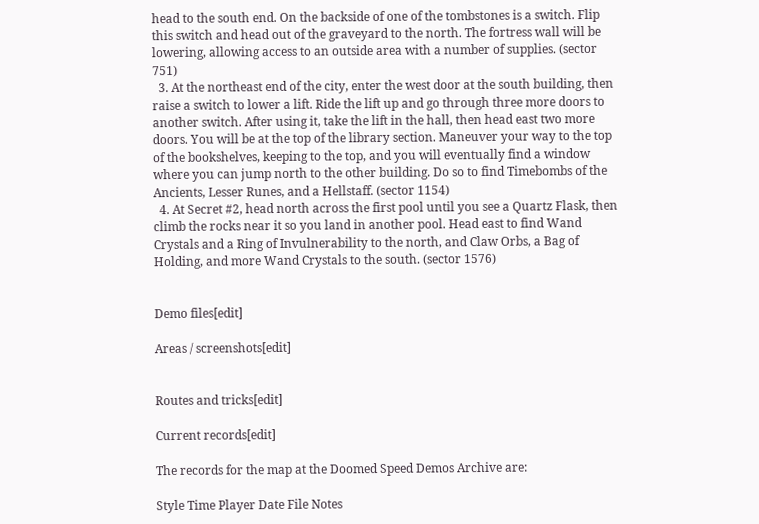head to the south end. On the backside of one of the tombstones is a switch. Flip this switch and head out of the graveyard to the north. The fortress wall will be lowering, allowing access to an outside area with a number of supplies. (sector 751)
  3. At the northeast end of the city, enter the west door at the south building, then raise a switch to lower a lift. Ride the lift up and go through three more doors to another switch. After using it, take the lift in the hall, then head east two more doors. You will be at the top of the library section. Maneuver your way to the top of the bookshelves, keeping to the top, and you will eventually find a window where you can jump north to the other building. Do so to find Timebombs of the Ancients, Lesser Runes, and a Hellstaff. (sector 1154)
  4. At Secret #2, head north across the first pool until you see a Quartz Flask, then climb the rocks near it so you land in another pool. Head east to find Wand Crystals and a Ring of Invulnerability to the north, and Claw Orbs, a Bag of Holding, and more Wand Crystals to the south. (sector 1576)


Demo files[edit]

Areas / screenshots[edit]


Routes and tricks[edit]

Current records[edit]

The records for the map at the Doomed Speed Demos Archive are:

Style Time Player Date File Notes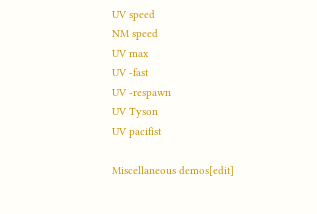UV speed
NM speed
UV max
UV -fast
UV -respawn
UV Tyson
UV pacifist

Miscellaneous demos[edit]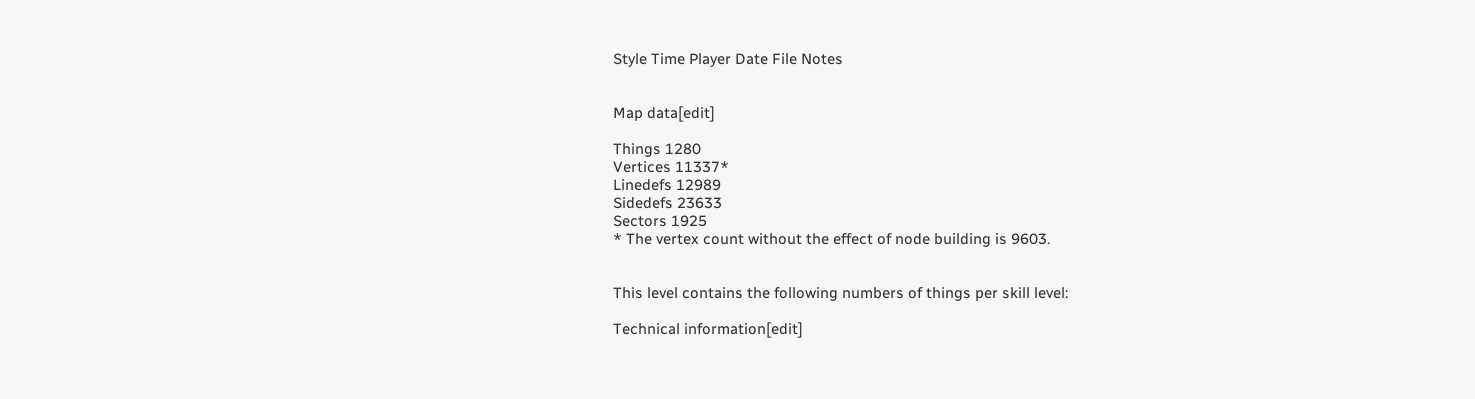Style Time Player Date File Notes


Map data[edit]

Things 1280
Vertices 11337*
Linedefs 12989
Sidedefs 23633
Sectors 1925
* The vertex count without the effect of node building is 9603.


This level contains the following numbers of things per skill level:

Technical information[edit]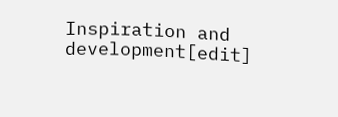Inspiration and development[edit]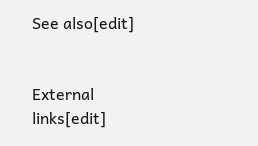See also[edit]


External links[edit]